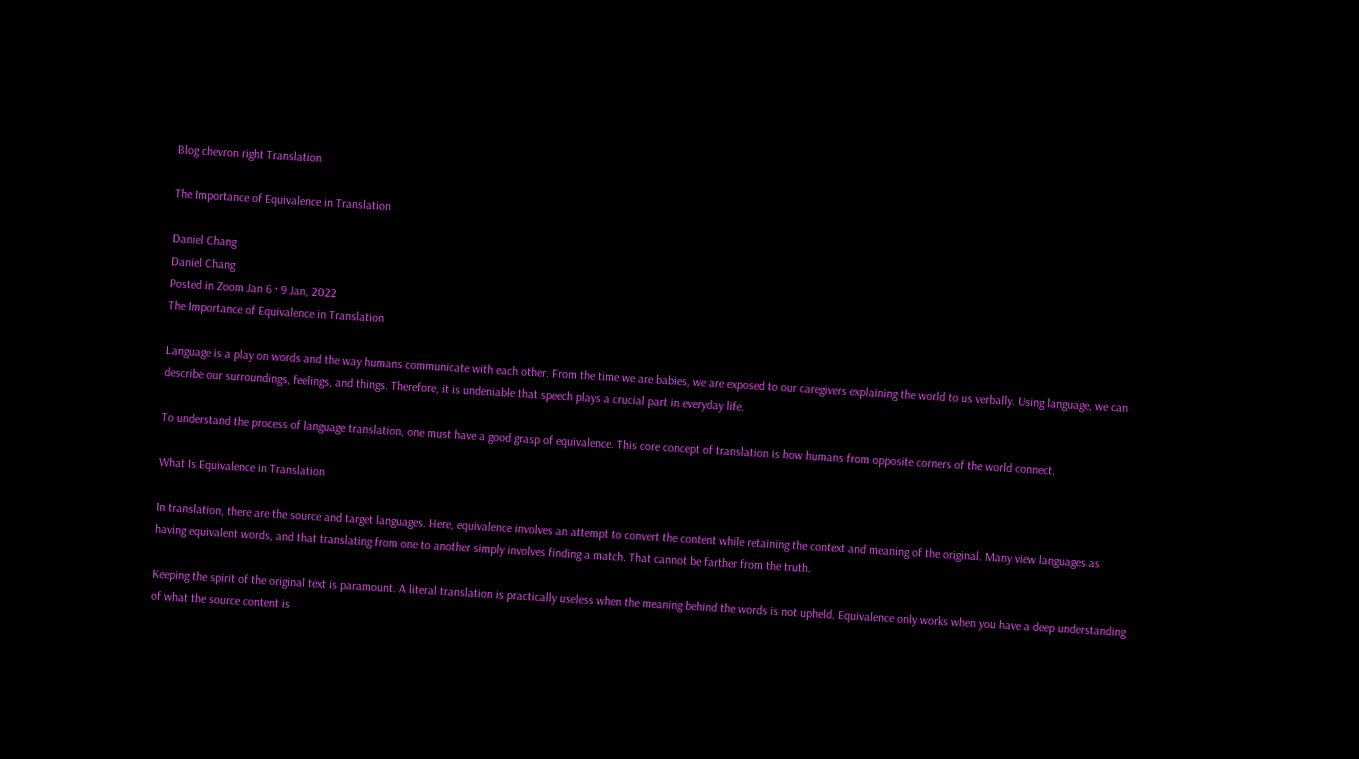Blog chevron right Translation

The Importance of Equivalence in Translation

Daniel Chang
Daniel Chang
Posted in Zoom Jan 6 · 9 Jan, 2022
The Importance of Equivalence in Translation

Language is a play on words and the way humans communicate with each other. From the time we are babies, we are exposed to our caregivers explaining the world to us verbally. Using language, we can describe our surroundings, feelings, and things. Therefore, it is undeniable that speech plays a crucial part in everyday life.

To understand the process of language translation, one must have a good grasp of equivalence. This core concept of translation is how humans from opposite corners of the world connect.

What Is Equivalence in Translation

In translation, there are the source and target languages. Here, equivalence involves an attempt to convert the content while retaining the context and meaning of the original. Many view languages as having equivalent words, and that translating from one to another simply involves finding a match. That cannot be farther from the truth.

Keeping the spirit of the original text is paramount. A literal translation is practically useless when the meaning behind the words is not upheld. Equivalence only works when you have a deep understanding of what the source content is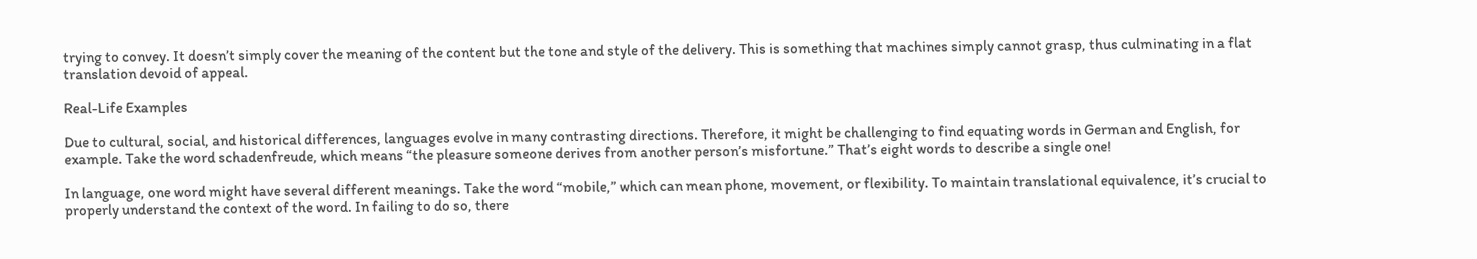trying to convey. It doesn’t simply cover the meaning of the content but the tone and style of the delivery. This is something that machines simply cannot grasp, thus culminating in a flat translation devoid of appeal.

Real-Life Examples

Due to cultural, social, and historical differences, languages evolve in many contrasting directions. Therefore, it might be challenging to find equating words in German and English, for example. Take the word schadenfreude, which means “the pleasure someone derives from another person’s misfortune.” That’s eight words to describe a single one!

In language, one word might have several different meanings. Take the word “mobile,” which can mean phone, movement, or flexibility. To maintain translational equivalence, it’s crucial to properly understand the context of the word. In failing to do so, there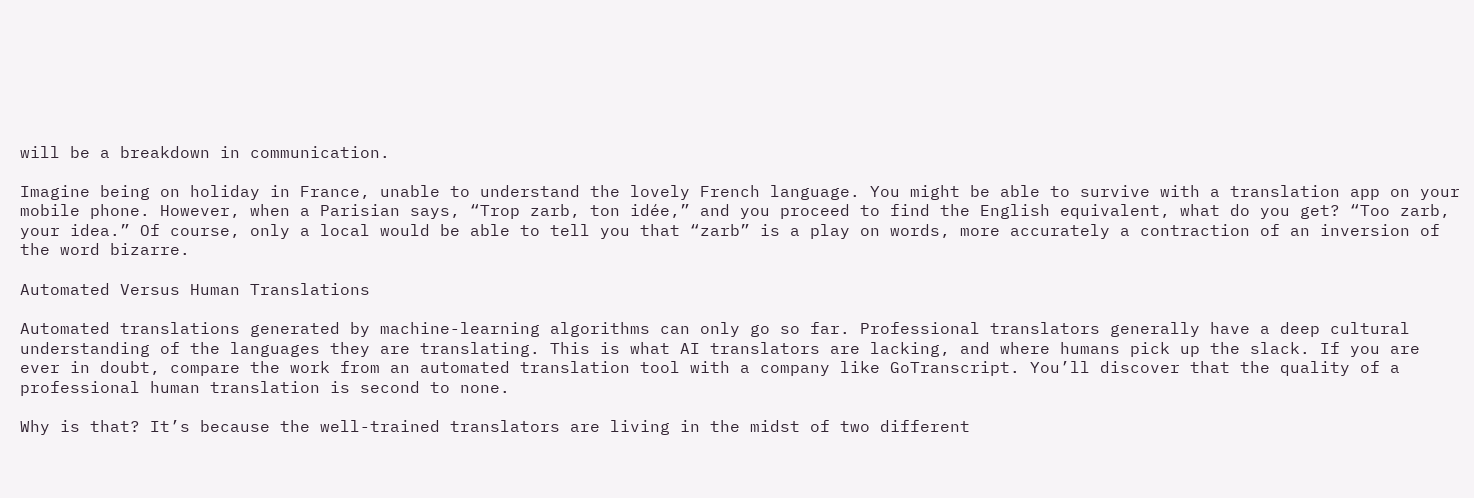will be a breakdown in communication.

Imagine being on holiday in France, unable to understand the lovely French language. You might be able to survive with a translation app on your mobile phone. However, when a Parisian says, “Trop zarb, ton idée,” and you proceed to find the English equivalent, what do you get? “Too zarb, your idea.” Of course, only a local would be able to tell you that “zarb” is a play on words, more accurately a contraction of an inversion of the word bizarre.

Automated Versus Human Translations

Automated translations generated by machine-learning algorithms can only go so far. Professional translators generally have a deep cultural understanding of the languages they are translating. This is what AI translators are lacking, and where humans pick up the slack. If you are ever in doubt, compare the work from an automated translation tool with a company like GoTranscript. You’ll discover that the quality of a professional human translation is second to none.

Why is that? It’s because the well-trained translators are living in the midst of two different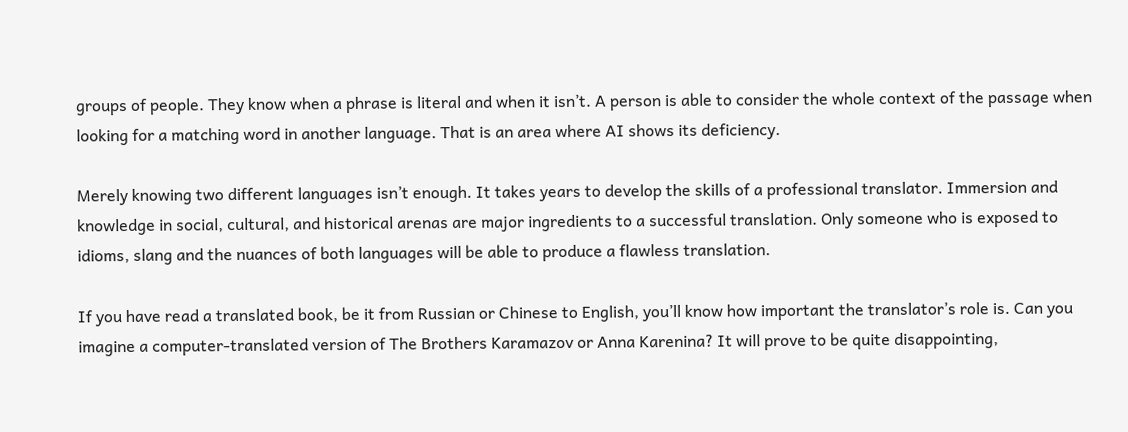groups of people. They know when a phrase is literal and when it isn’t. A person is able to consider the whole context of the passage when looking for a matching word in another language. That is an area where AI shows its deficiency.

Merely knowing two different languages isn’t enough. It takes years to develop the skills of a professional translator. Immersion and knowledge in social, cultural, and historical arenas are major ingredients to a successful translation. Only someone who is exposed to idioms, slang and the nuances of both languages will be able to produce a flawless translation.

If you have read a translated book, be it from Russian or Chinese to English, you’ll know how important the translator’s role is. Can you imagine a computer-translated version of The Brothers Karamazov or Anna Karenina? It will prove to be quite disappointing,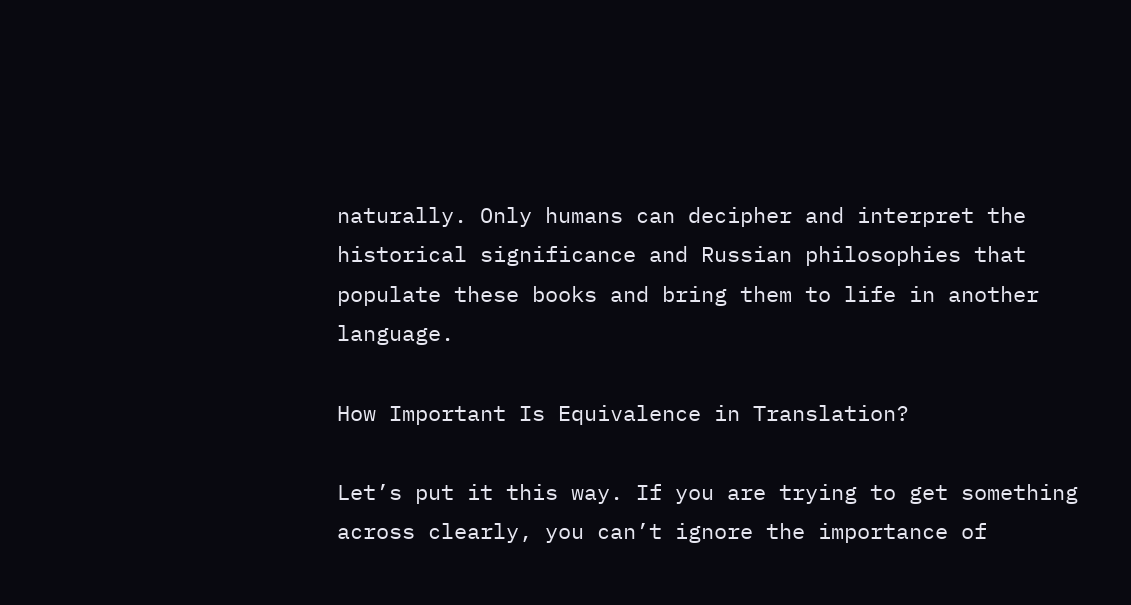naturally. Only humans can decipher and interpret the historical significance and Russian philosophies that populate these books and bring them to life in another language.

How Important Is Equivalence in Translation?

Let’s put it this way. If you are trying to get something across clearly, you can’t ignore the importance of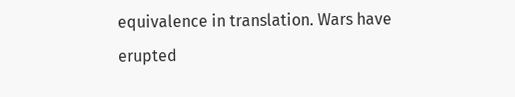equivalence in translation. Wars have erupted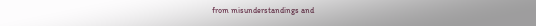from misunderstandings and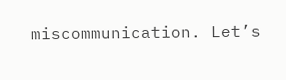miscommunication. Let’s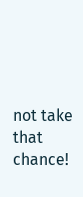not take that chance!